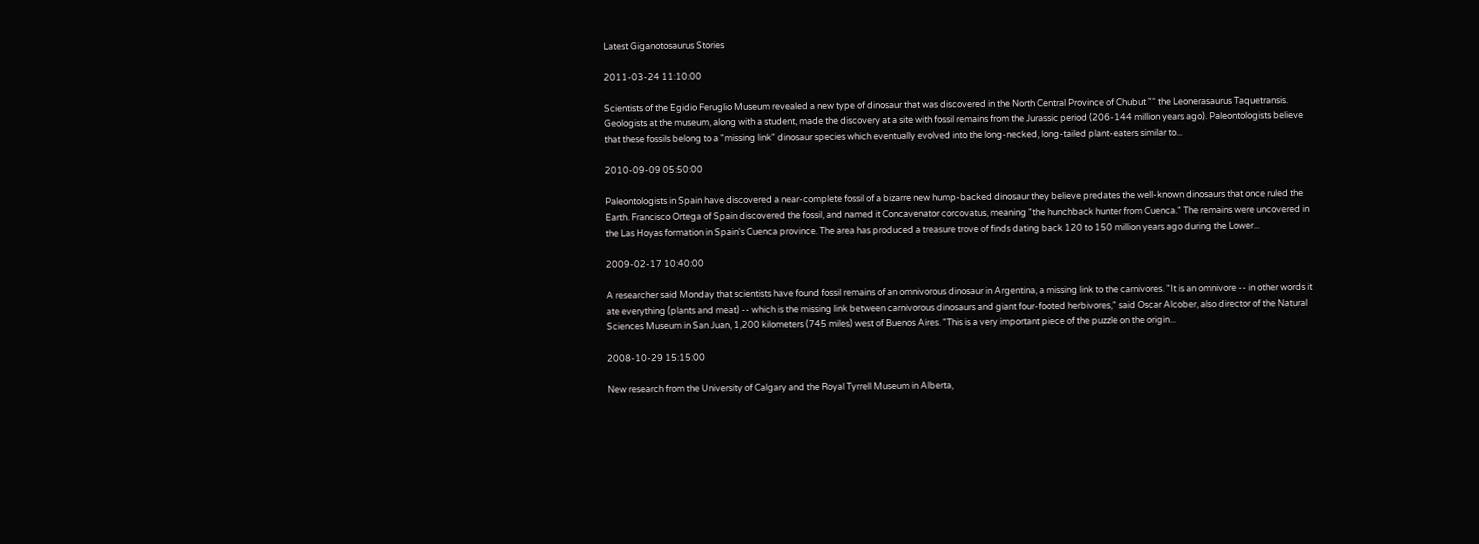Latest Giganotosaurus Stories

2011-03-24 11:10:00

Scientists of the Egidio Feruglio Museum revealed a new type of dinosaur that was discovered in the North Central Province of Chubut "“ the Leonerasaurus Taquetransis. Geologists at the museum, along with a student, made the discovery at a site with fossil remains from the Jurassic period (206-144 million years ago). Paleontologists believe that these fossils belong to a "missing link" dinosaur species which eventually evolved into the long-necked, long-tailed plant-eaters similar to...

2010-09-09 05:50:00

Paleontologists in Spain have discovered a near-complete fossil of a bizarre new hump-backed dinosaur they believe predates the well-known dinosaurs that once ruled the Earth. Francisco Ortega of Spain discovered the fossil, and named it Concavenator corcovatus, meaning "the hunchback hunter from Cuenca." The remains were uncovered in the Las Hoyas formation in Spain's Cuenca province. The area has produced a treasure trove of finds dating back 120 to 150 million years ago during the Lower...

2009-02-17 10:40:00

A researcher said Monday that scientists have found fossil remains of an omnivorous dinosaur in Argentina, a missing link to the carnivores. "It is an omnivore -- in other words it ate everything (plants and meat) -- which is the missing link between carnivorous dinosaurs and giant four-footed herbivores," said Oscar Alcober, also director of the Natural Sciences Museum in San Juan, 1,200 kilometers (745 miles) west of Buenos Aires. "This is a very important piece of the puzzle on the origin...

2008-10-29 15:15:00

New research from the University of Calgary and the Royal Tyrrell Museum in Alberta,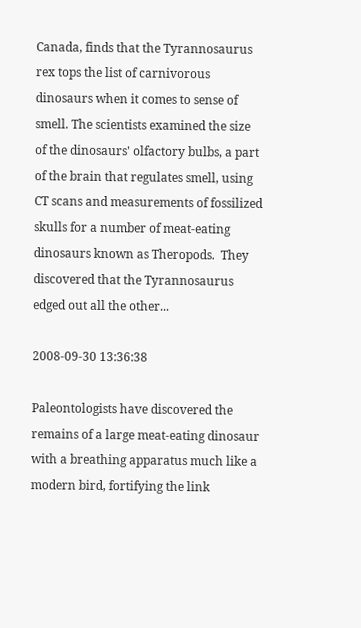Canada, finds that the Tyrannosaurus rex tops the list of carnivorous dinosaurs when it comes to sense of smell. The scientists examined the size of the dinosaurs' olfactory bulbs, a part of the brain that regulates smell, using CT scans and measurements of fossilized skulls for a number of meat-eating dinosaurs known as Theropods.  They discovered that the Tyrannosaurus edged out all the other...

2008-09-30 13:36:38

Paleontologists have discovered the remains of a large meat-eating dinosaur with a breathing apparatus much like a modern bird, fortifying the link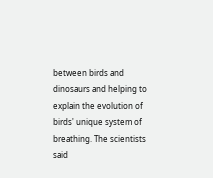between birds and dinosaurs and helping to explain the evolution of birds' unique system of breathing. The scientists said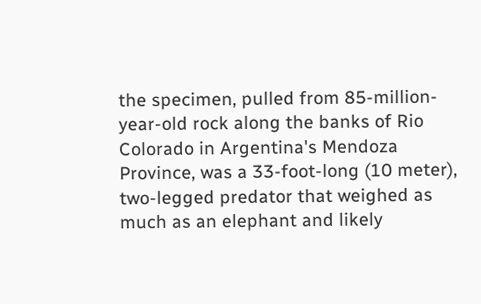the specimen, pulled from 85-million-year-old rock along the banks of Rio Colorado in Argentina's Mendoza Province, was a 33-foot-long (10 meter), two-legged predator that weighed as much as an elephant and likely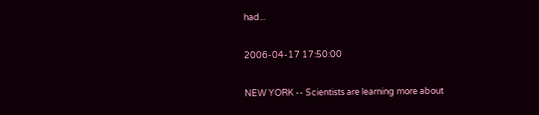had...

2006-04-17 17:50:00

NEW YORK -- Scientists are learning more about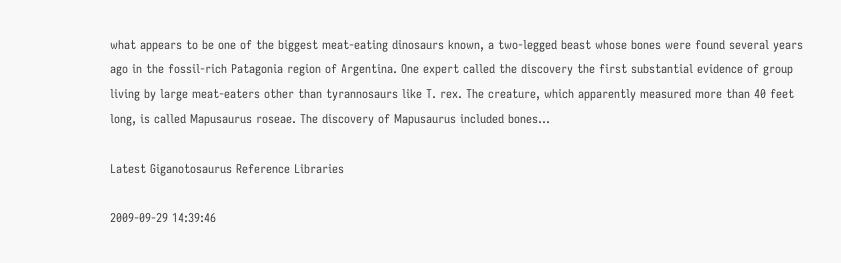what appears to be one of the biggest meat-eating dinosaurs known, a two-legged beast whose bones were found several years ago in the fossil-rich Patagonia region of Argentina. One expert called the discovery the first substantial evidence of group living by large meat-eaters other than tyrannosaurs like T. rex. The creature, which apparently measured more than 40 feet long, is called Mapusaurus roseae. The discovery of Mapusaurus included bones...

Latest Giganotosaurus Reference Libraries

2009-09-29 14:39:46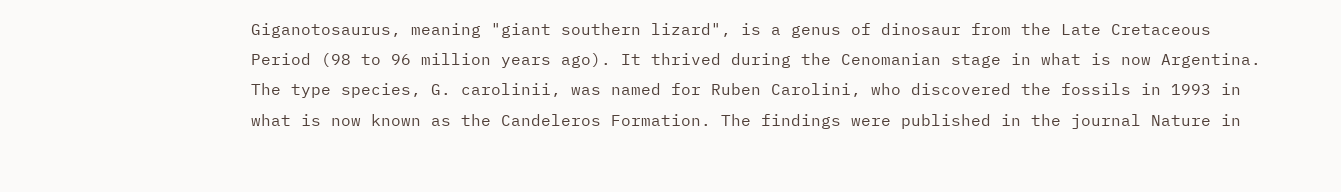Giganotosaurus, meaning "giant southern lizard", is a genus of dinosaur from the Late Cretaceous Period (98 to 96 million years ago). It thrived during the Cenomanian stage in what is now Argentina. The type species, G. carolinii, was named for Ruben Carolini, who discovered the fossils in 1993 in what is now known as the Candeleros Formation. The findings were published in the journal Nature in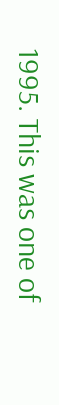1995. This was one of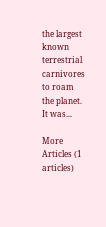the largest known terrestrial carnivores to roam the planet. It was...

More Articles (1 articles)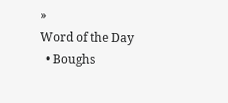»
Word of the Day
  • Boughs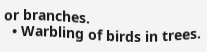or branches.
  • Warbling of birds in trees.